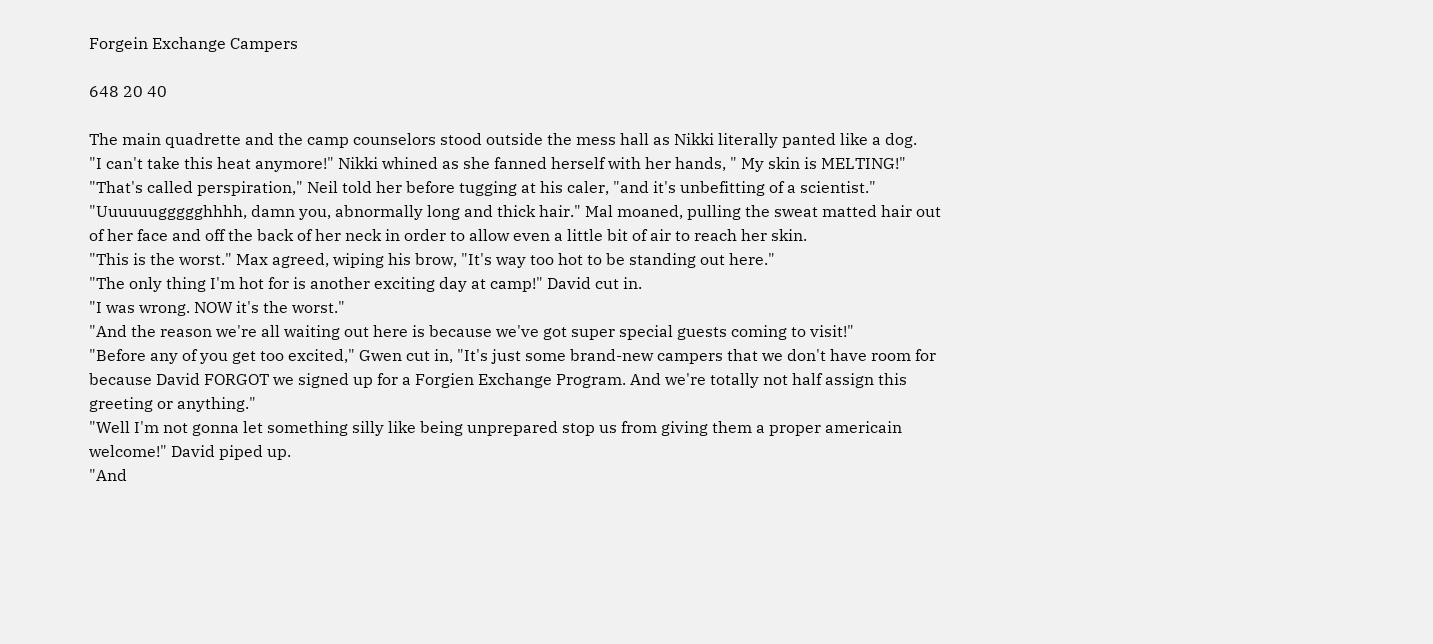Forgein Exchange Campers

648 20 40

The main quadrette and the camp counselors stood outside the mess hall as Nikki literally panted like a dog.
"I can't take this heat anymore!" Nikki whined as she fanned herself with her hands, " My skin is MELTING!"
"That's called perspiration," Neil told her before tugging at his caler, "and it's unbefitting of a scientist."
"Uuuuuuggggghhhh, damn you, abnormally long and thick hair." Mal moaned, pulling the sweat matted hair out of her face and off the back of her neck in order to allow even a little bit of air to reach her skin.
"This is the worst." Max agreed, wiping his brow, "It's way too hot to be standing out here."
"The only thing I'm hot for is another exciting day at camp!" David cut in.
"I was wrong. NOW it's the worst."
"And the reason we're all waiting out here is because we've got super special guests coming to visit!"
"Before any of you get too excited," Gwen cut in, "It's just some brand-new campers that we don't have room for because David FORGOT we signed up for a Forgien Exchange Program. And we're totally not half assign this greeting or anything."
"Well I'm not gonna let something silly like being unprepared stop us from giving them a proper americain welcome!" David piped up.
"And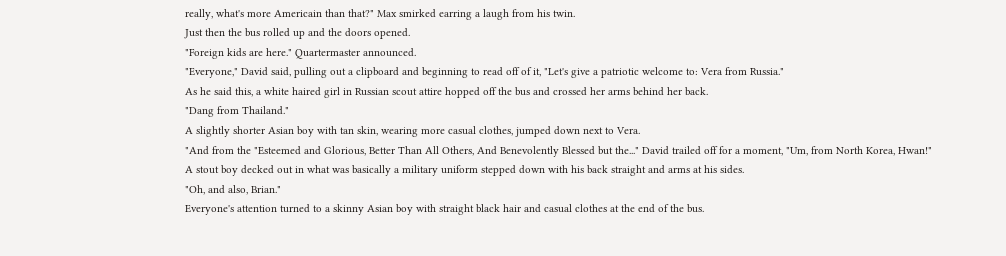really, what's more Americain than that?" Max smirked earring a laugh from his twin.
Just then the bus rolled up and the doors opened.
"Foreign kids are here." Quartermaster announced.
"Everyone," David said, pulling out a clipboard and beginning to read off of it, "Let's give a patriotic welcome to: Vera from Russia."
As he said this, a white haired girl in Russian scout attire hopped off the bus and crossed her arms behind her back.
"Dang from Thailand."
A slightly shorter Asian boy with tan skin, wearing more casual clothes, jumped down next to Vera.
"And from the "Esteemed and Glorious, Better Than All Others, And Benevolently Blessed but the..." David trailed off for a moment, "Um, from North Korea, Hwan!"
A stout boy decked out in what was basically a military uniform stepped down with his back straight and arms at his sides.
"Oh, and also, Brian."
Everyone's attention turned to a skinny Asian boy with straight black hair and casual clothes at the end of the bus.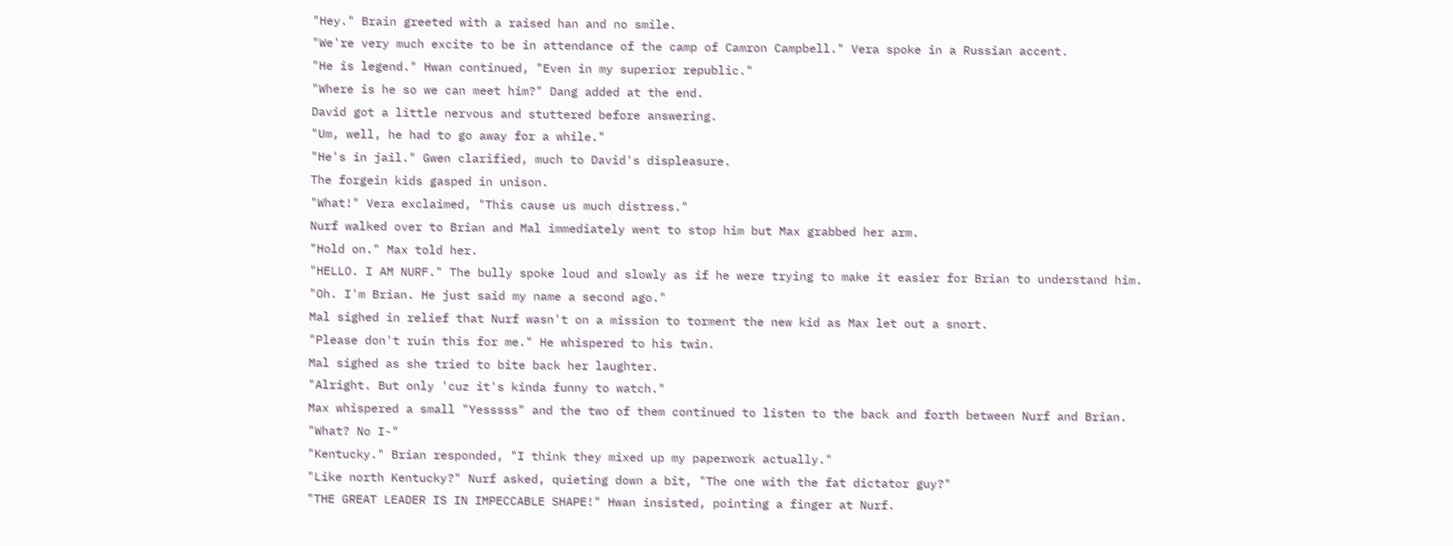"Hey." Brain greeted with a raised han and no smile.
"We're very much excite to be in attendance of the camp of Camron Campbell." Vera spoke in a Russian accent.
"He is legend." Hwan continued, "Even in my superior republic."
"Where is he so we can meet him?" Dang added at the end.
David got a little nervous and stuttered before answering.
"Um, well, he had to go away for a while."
"He's in jail." Gwen clarified, much to David's displeasure.
The forgein kids gasped in unison.
"What!" Vera exclaimed, "This cause us much distress."
Nurf walked over to Brian and Mal immediately went to stop him but Max grabbed her arm.
"Hold on." Max told her.
"HELLO. I AM NURF." The bully spoke loud and slowly as if he were trying to make it easier for Brian to understand him.
"Oh. I'm Brian. He just said my name a second ago."
Mal sighed in relief that Nurf wasn't on a mission to torment the new kid as Max let out a snort.
"Please don't ruin this for me." He whispered to his twin.
Mal sighed as she tried to bite back her laughter.
"Alright. But only 'cuz it's kinda funny to watch."
Max whispered a small "Yesssss" and the two of them continued to listen to the back and forth between Nurf and Brian.
"What? No I-"
"Kentucky." Brian responded, "I think they mixed up my paperwork actually."
"Like north Kentucky?" Nurf asked, quieting down a bit, "The one with the fat dictator guy?"
"THE GREAT LEADER IS IN IMPECCABLE SHAPE!" Hwan insisted, pointing a finger at Nurf.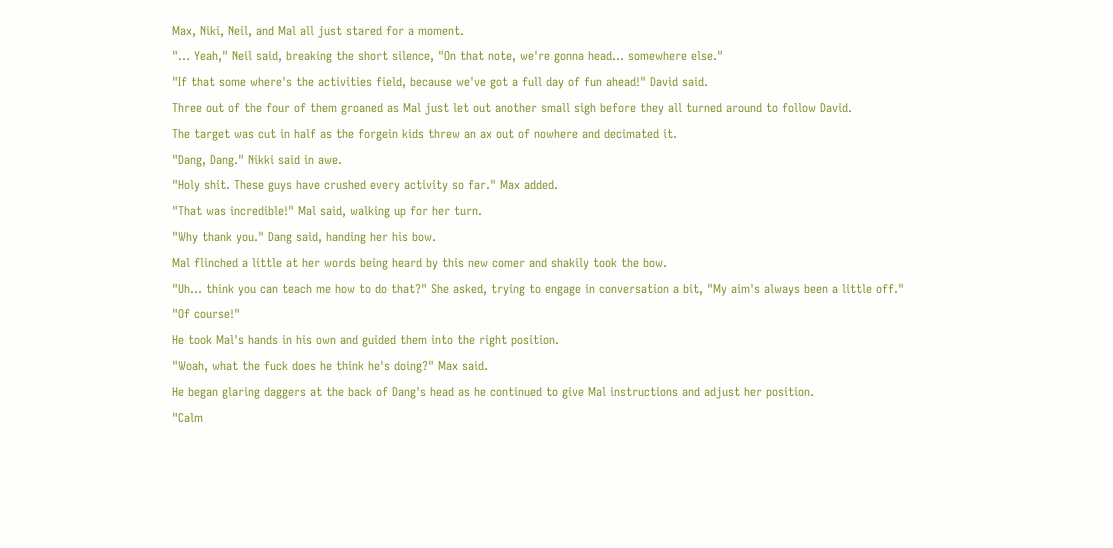Max, Niki, Neil, and Mal all just stared for a moment.
"... Yeah," Neil said, breaking the short silence, "On that note, we're gonna head... somewhere else."
"If that some where's the activities field, because we've got a full day of fun ahead!" David said.
Three out of the four of them groaned as Mal just let out another small sigh before they all turned around to follow David.
The target was cut in half as the forgein kids threw an ax out of nowhere and decimated it.
"Dang, Dang." Nikki said in awe.
"Holy shit. These guys have crushed every activity so far." Max added.
"That was incredible!" Mal said, walking up for her turn.
"Why thank you." Dang said, handing her his bow.
Mal flinched a little at her words being heard by this new comer and shakily took the bow.
"Uh... think you can teach me how to do that?" She asked, trying to engage in conversation a bit, "My aim's always been a little off."
"Of course!"
He took Mal's hands in his own and guided them into the right position.
"Woah, what the fuck does he think he's doing?" Max said.
He began glaring daggers at the back of Dang's head as he continued to give Mal instructions and adjust her position.
"Calm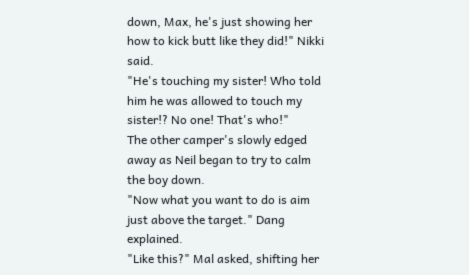down, Max, he's just showing her how to kick butt like they did!" Nikki said.
"He's touching my sister! Who told him he was allowed to touch my sister!? No one! That's who!"
The other camper's slowly edged away as Neil began to try to calm the boy down.
"Now what you want to do is aim just above the target." Dang explained.
"Like this?" Mal asked, shifting her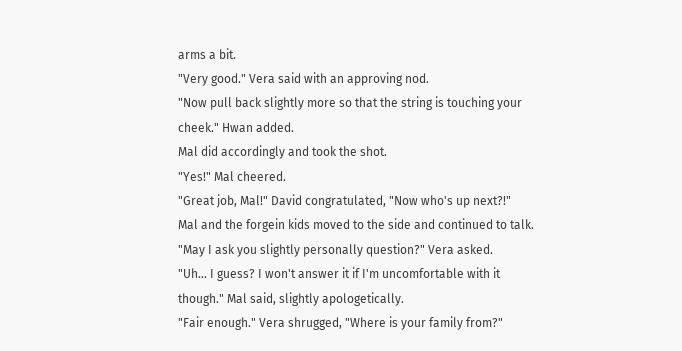arms a bit.
"Very good." Vera said with an approving nod.
"Now pull back slightly more so that the string is touching your cheek." Hwan added.
Mal did accordingly and took the shot.
"Yes!" Mal cheered.
"Great job, Mal!" David congratulated, "Now who's up next?!"
Mal and the forgein kids moved to the side and continued to talk.
"May I ask you slightly personally question?" Vera asked.
"Uh... I guess? I won't answer it if I'm uncomfortable with it though." Mal said, slightly apologetically.
"Fair enough." Vera shrugged, "Where is your family from?"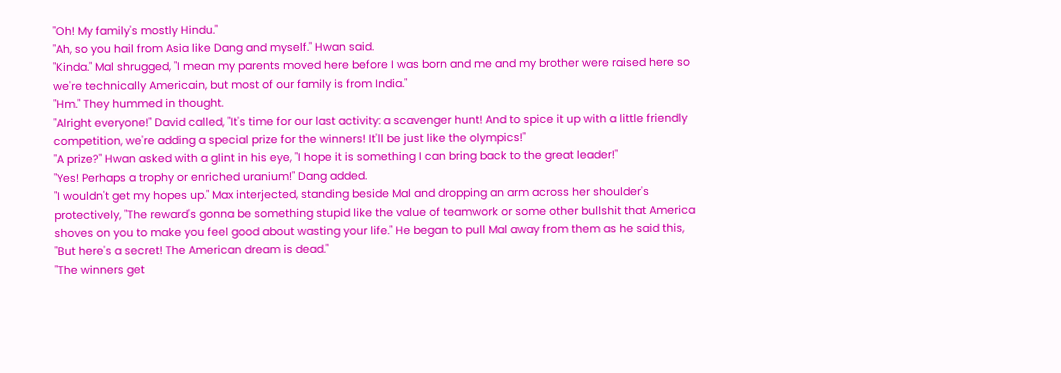"Oh! My family's mostly Hindu."
"Ah, so you hail from Asia like Dang and myself." Hwan said.
"Kinda." Mal shrugged, "I mean my parents moved here before I was born and me and my brother were raised here so we're technically Americain, but most of our family is from India."
"Hm." They hummed in thought.
"Alright everyone!" David called, "It's time for our last activity: a scavenger hunt! And to spice it up with a little friendly competition, we're adding a special prize for the winners! It'll be just like the olympics!"
"A prize?" Hwan asked with a glint in his eye, "I hope it is something I can bring back to the great leader!"
"Yes! Perhaps a trophy or enriched uranium!" Dang added.
"I wouldn't get my hopes up." Max interjected, standing beside Mal and dropping an arm across her shoulder's protectively, "The reward's gonna be something stupid like the value of teamwork or some other bullshit that America shoves on you to make you feel good about wasting your life." He began to pull Mal away from them as he said this, "But here's a secret! The American dream is dead."
"The winners get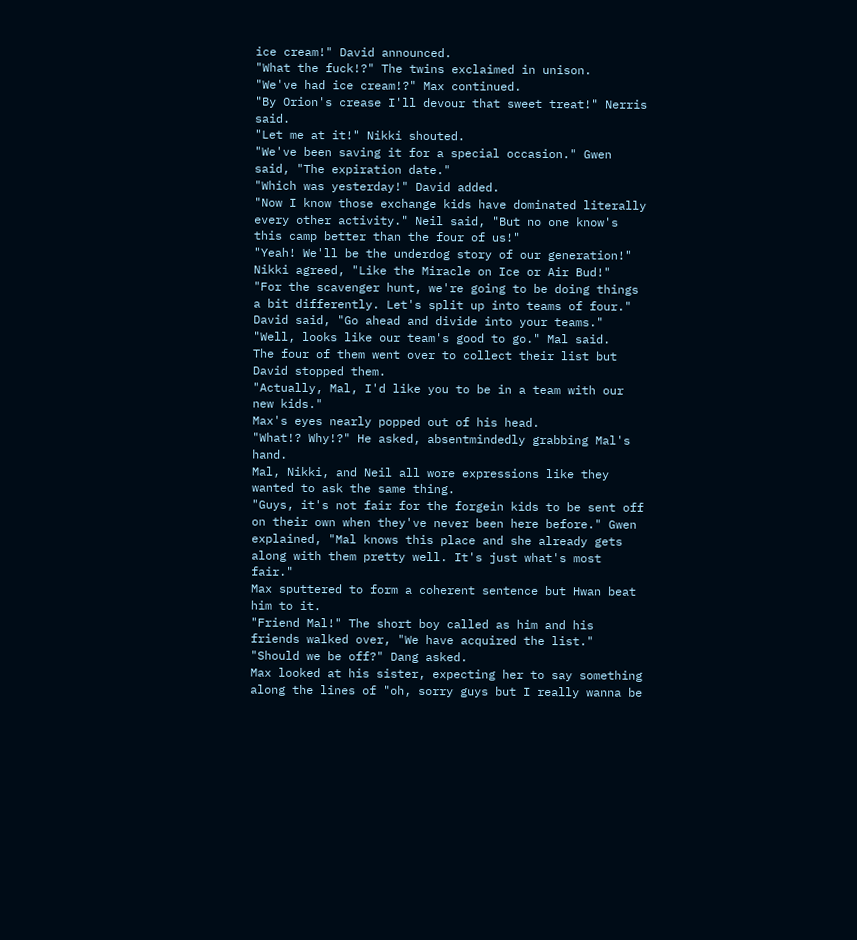ice cream!" David announced.
"What the fuck!?" The twins exclaimed in unison.
"We've had ice cream!?" Max continued.
"By Orion's crease I'll devour that sweet treat!" Nerris said.
"Let me at it!" Nikki shouted.
"We've been saving it for a special occasion." Gwen said, "The expiration date."
"Which was yesterday!" David added.
"Now I know those exchange kids have dominated literally every other activity." Neil said, "But no one know's this camp better than the four of us!"
"Yeah! We'll be the underdog story of our generation!" Nikki agreed, "Like the Miracle on Ice or Air Bud!"
"For the scavenger hunt, we're going to be doing things a bit differently. Let's split up into teams of four." David said, "Go ahead and divide into your teams."
"Well, looks like our team's good to go." Mal said.
The four of them went over to collect their list but David stopped them.
"Actually, Mal, I'd like you to be in a team with our new kids."
Max's eyes nearly popped out of his head.
"What!? Why!?" He asked, absentmindedly grabbing Mal's hand.
Mal, Nikki, and Neil all wore expressions like they wanted to ask the same thing.
"Guys, it's not fair for the forgein kids to be sent off on their own when they've never been here before." Gwen explained, "Mal knows this place and she already gets along with them pretty well. It's just what's most fair."
Max sputtered to form a coherent sentence but Hwan beat him to it.
"Friend Mal!" The short boy called as him and his friends walked over, "We have acquired the list."
"Should we be off?" Dang asked.
Max looked at his sister, expecting her to say something along the lines of "oh, sorry guys but I really wanna be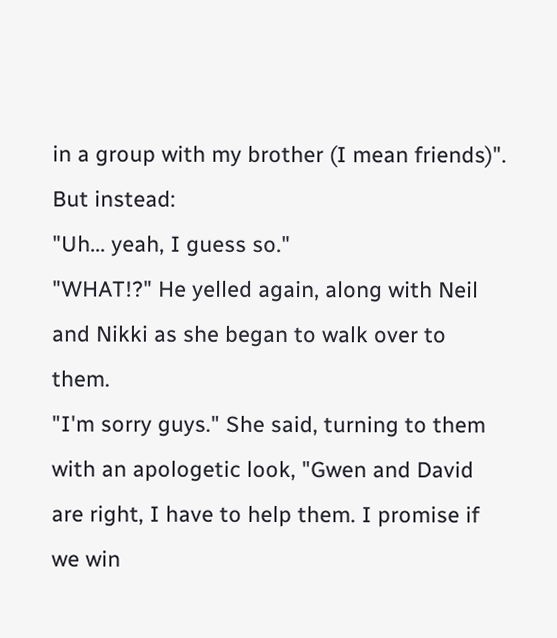in a group with my brother (I mean friends)". But instead:
"Uh... yeah, I guess so."
"WHAT!?" He yelled again, along with Neil and Nikki as she began to walk over to them.
"I'm sorry guys." She said, turning to them with an apologetic look, "Gwen and David are right, I have to help them. I promise if we win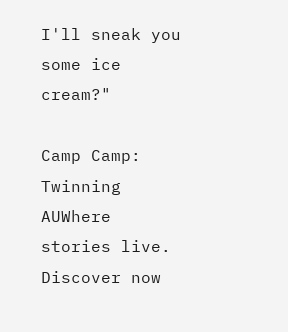I'll sneak you some ice cream?"

Camp Camp: Twinning AUWhere stories live. Discover now